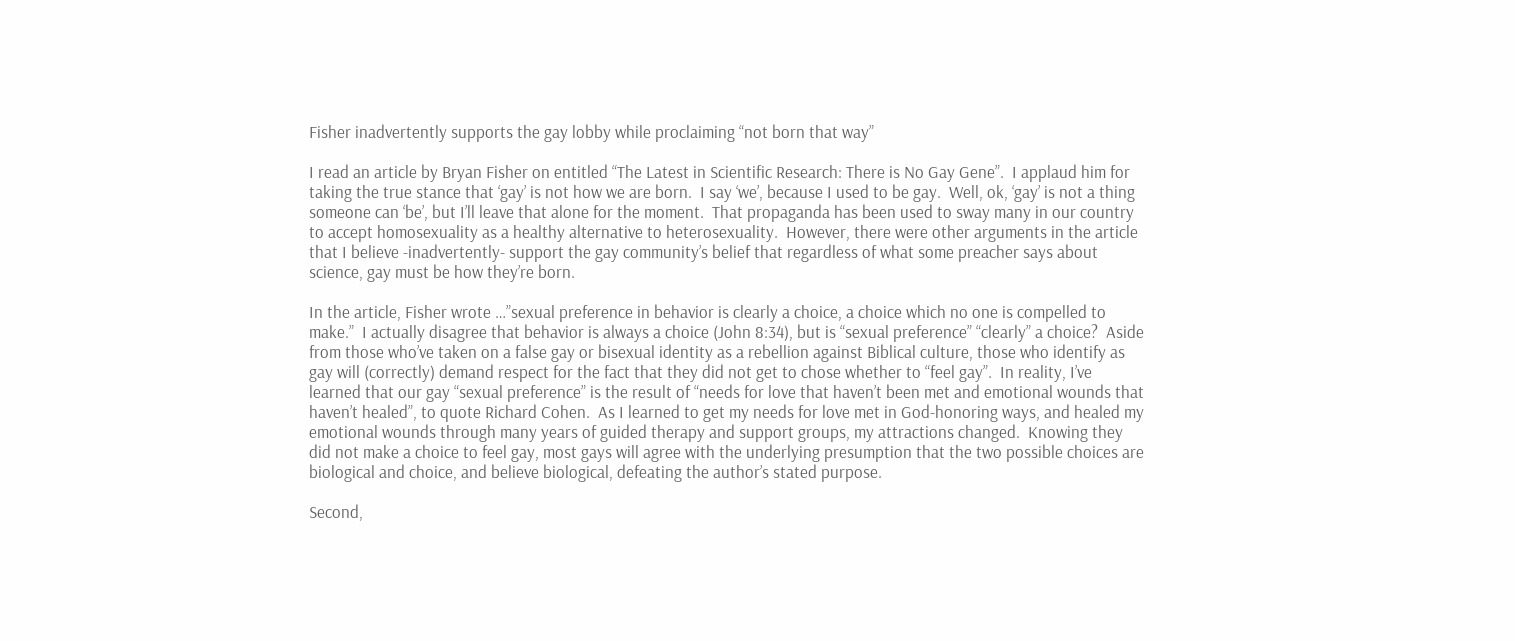Fisher inadvertently supports the gay lobby while proclaiming “not born that way”

I read an article by Bryan Fisher on entitled “The Latest in Scientific Research: There is No Gay Gene”.  I applaud him for taking the true stance that ‘gay’ is not how we are born.  I say ‘we’, because I used to be gay.  Well, ok, ‘gay’ is not a thing someone can ‘be’, but I’ll leave that alone for the moment.  That propaganda has been used to sway many in our country to accept homosexuality as a healthy alternative to heterosexuality.  However, there were other arguments in the article that I believe -inadvertently- support the gay community’s belief that regardless of what some preacher says about science, gay must be how they’re born.

In the article, Fisher wrote …”sexual preference in behavior is clearly a choice, a choice which no one is compelled to make.”  I actually disagree that behavior is always a choice (John 8:34), but is “sexual preference” “clearly” a choice?  Aside from those who’ve taken on a false gay or bisexual identity as a rebellion against Biblical culture, those who identify as gay will (correctly) demand respect for the fact that they did not get to chose whether to “feel gay”.  In reality, I’ve learned that our gay “sexual preference” is the result of “needs for love that haven’t been met and emotional wounds that haven’t healed”, to quote Richard Cohen.  As I learned to get my needs for love met in God-honoring ways, and healed my emotional wounds through many years of guided therapy and support groups, my attractions changed.  Knowing they did not make a choice to feel gay, most gays will agree with the underlying presumption that the two possible choices are biological and choice, and believe biological, defeating the author’s stated purpose.

Second,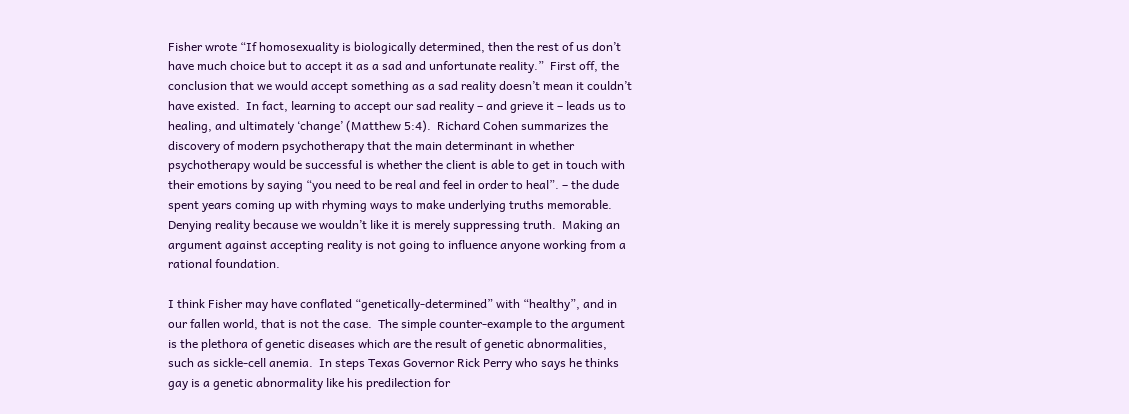Fisher wrote “If homosexuality is biologically determined, then the rest of us don’t have much choice but to accept it as a sad and unfortunate reality.”  First off, the conclusion that we would accept something as a sad reality doesn’t mean it couldn’t have existed.  In fact, learning to accept our sad reality – and grieve it – leads us to healing, and ultimately ‘change’ (Matthew 5:4).  Richard Cohen summarizes the discovery of modern psychotherapy that the main determinant in whether psychotherapy would be successful is whether the client is able to get in touch with their emotions by saying “you need to be real and feel in order to heal”. – the dude spent years coming up with rhyming ways to make underlying truths memorable.  Denying reality because we wouldn’t like it is merely suppressing truth.  Making an argument against accepting reality is not going to influence anyone working from a rational foundation.

I think Fisher may have conflated “genetically-determined” with “healthy”, and in our fallen world, that is not the case.  The simple counter-example to the argument is the plethora of genetic diseases which are the result of genetic abnormalities, such as sickle-cell anemia.  In steps Texas Governor Rick Perry who says he thinks gay is a genetic abnormality like his predilection for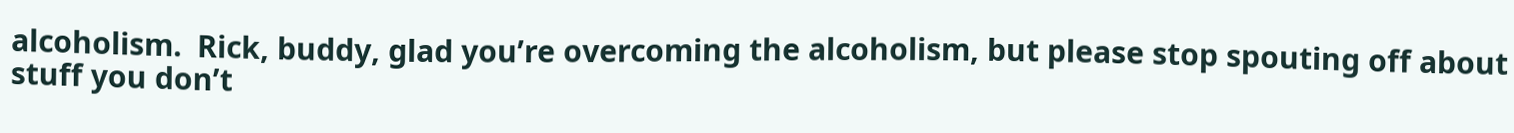alcoholism.  Rick, buddy, glad you’re overcoming the alcoholism, but please stop spouting off about stuff you don’t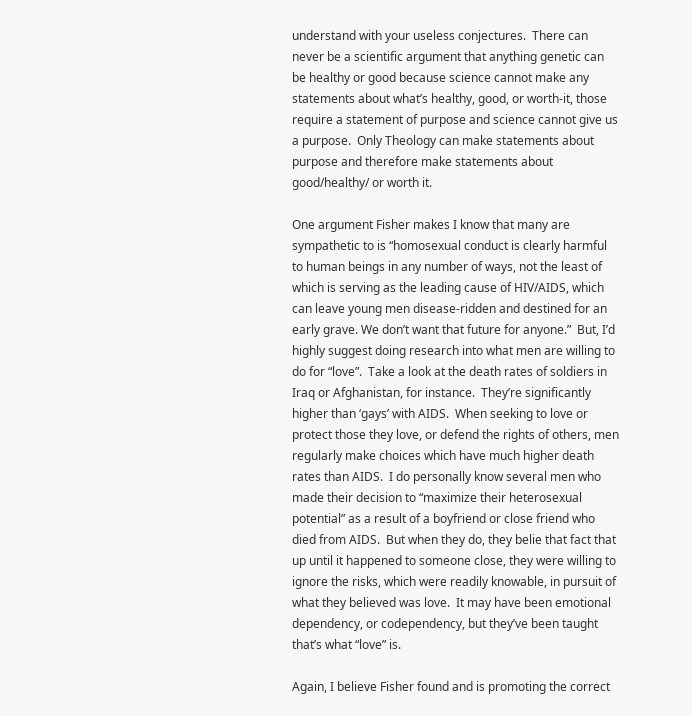understand with your useless conjectures.  There can never be a scientific argument that anything genetic can be healthy or good because science cannot make any statements about what’s healthy, good, or worth-it, those require a statement of purpose and science cannot give us a purpose.  Only Theology can make statements about purpose and therefore make statements about good/healthy/ or worth it.

One argument Fisher makes I know that many are sympathetic to is “homosexual conduct is clearly harmful to human beings in any number of ways, not the least of which is serving as the leading cause of HIV/AIDS, which can leave young men disease-ridden and destined for an early grave. We don’t want that future for anyone.”  But, I’d highly suggest doing research into what men are willing to do for “love”.  Take a look at the death rates of soldiers in Iraq or Afghanistan, for instance.  They’re significantly higher than ‘gays’ with AIDS.  When seeking to love or protect those they love, or defend the rights of others, men regularly make choices which have much higher death rates than AIDS.  I do personally know several men who made their decision to “maximize their heterosexual potential” as a result of a boyfriend or close friend who died from AIDS.  But when they do, they belie that fact that up until it happened to someone close, they were willing to ignore the risks, which were readily knowable, in pursuit of what they believed was love.  It may have been emotional dependency, or codependency, but they’ve been taught that’s what “love” is.

Again, I believe Fisher found and is promoting the correct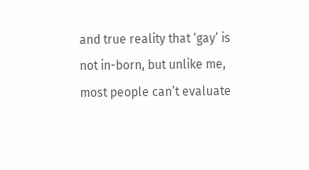and true reality that ‘gay’ is not in-born, but unlike me, most people can’t evaluate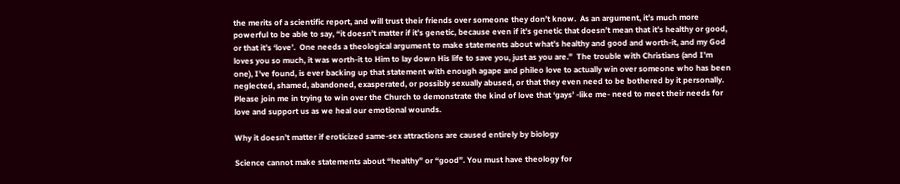the merits of a scientific report, and will trust their friends over someone they don’t know.  As an argument, it’s much more powerful to be able to say, “it doesn’t matter if it’s genetic, because even if it’s genetic that doesn’t mean that it’s healthy or good, or that it’s ‘love’.  One needs a theological argument to make statements about what’s healthy and good and worth-it, and my God loves you so much, it was worth-it to Him to lay down His life to save you, just as you are.”  The trouble with Christians (and I’m one), I’ve found, is ever backing up that statement with enough agape and phileo love to actually win over someone who has been neglected, shamed, abandoned, exasperated, or possibly sexually abused, or that they even need to be bothered by it personally.  Please join me in trying to win over the Church to demonstrate the kind of love that ‘gays’ -like me- need to meet their needs for love and support us as we heal our emotional wounds.

Why it doesn’t matter if eroticized same-sex attractions are caused entirely by biology

Science cannot make statements about “healthy” or “good”. You must have theology for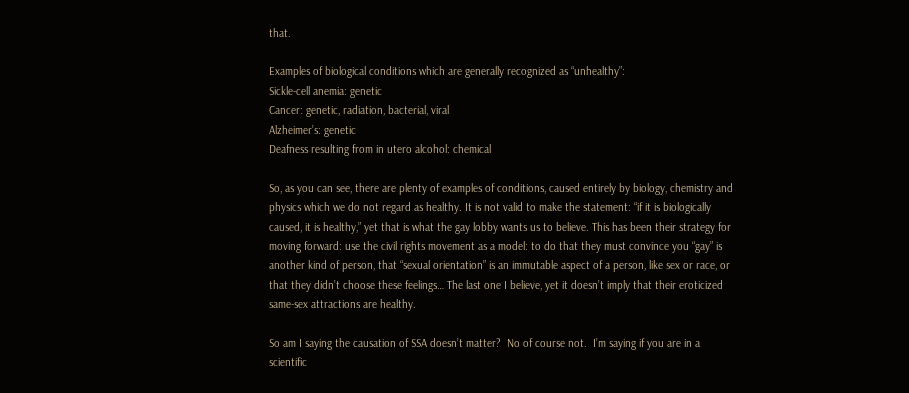that.

Examples of biological conditions which are generally recognized as “unhealthy”:
Sickle-cell anemia: genetic
Cancer: genetic, radiation, bacterial, viral
Alzheimer’s: genetic
Deafness resulting from in utero alcohol: chemical

So, as you can see, there are plenty of examples of conditions, caused entirely by biology, chemistry and physics which we do not regard as healthy. It is not valid to make the statement: “if it is biologically caused, it is healthy,” yet that is what the gay lobby wants us to believe. This has been their strategy for moving forward: use the civil rights movement as a model: to do that they must convince you “gay” is another kind of person, that “sexual orientation” is an immutable aspect of a person, like sex or race, or that they didn’t choose these feelings… The last one I believe, yet it doesn’t imply that their eroticized same-sex attractions are healthy.

So am I saying the causation of SSA doesn’t matter?  No of course not.  I’m saying if you are in a scientific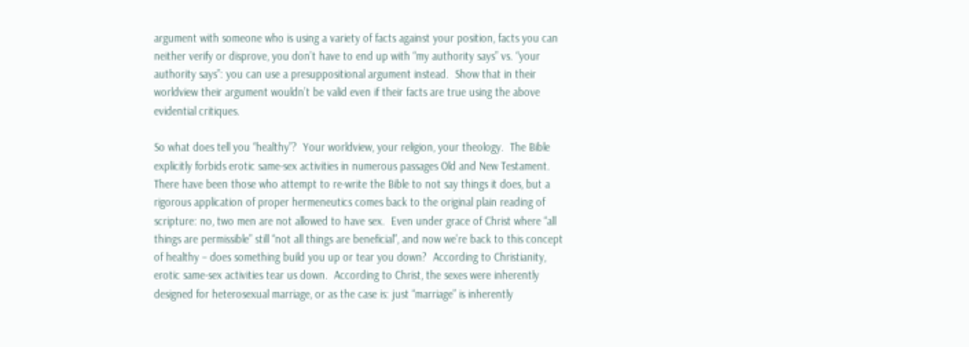argument with someone who is using a variety of facts against your position, facts you can neither verify or disprove, you don’t have to end up with “my authority says” vs. “your authority says”: you can use a presuppositional argument instead.  Show that in their worldview their argument wouldn’t be valid even if their facts are true using the above evidential critiques.

So what does tell you “healthy”?  Your worldview, your religion, your theology.  The Bible explicitly forbids erotic same-sex activities in numerous passages Old and New Testament.  There have been those who attempt to re-write the Bible to not say things it does, but a rigorous application of proper hermeneutics comes back to the original plain reading of scripture: no, two men are not allowed to have sex.  Even under grace of Christ where “all things are permissible” still “not all things are beneficial”, and now we’re back to this concept of healthy – does something build you up or tear you down?  According to Christianity, erotic same-sex activities tear us down.  According to Christ, the sexes were inherently designed for heterosexual marriage, or as the case is: just “marriage” is inherently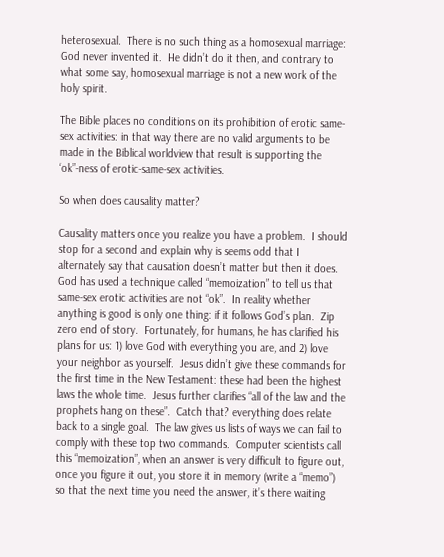heterosexual.  There is no such thing as a homosexual marriage: God never invented it.  He didn’t do it then, and contrary to what some say, homosexual marriage is not a new work of the holy spirit.

The Bible places no conditions on its prohibition of erotic same-sex activities: in that way there are no valid arguments to be made in the Biblical worldview that result is supporting the ‘ok”-ness of erotic-same-sex activities.

So when does causality matter?

Causality matters once you realize you have a problem.  I should stop for a second and explain why is seems odd that I alternately say that causation doesn’t matter but then it does.  God has used a technique called “memoization” to tell us that same-sex erotic activities are not “ok”.  In reality whether anything is good is only one thing: if it follows God’s plan.  Zip zero end of story.  Fortunately, for humans, he has clarified his plans for us: 1) love God with everything you are, and 2) love your neighbor as yourself.  Jesus didn’t give these commands for the first time in the New Testament: these had been the highest laws the whole time.  Jesus further clarifies “all of the law and the prophets hang on these”.  Catch that? everything does relate back to a single goal.  The law gives us lists of ways we can fail to comply with these top two commands.  Computer scientists call this “memoization”, when an answer is very difficult to figure out, once you figure it out, you store it in memory (write a “memo”) so that the next time you need the answer, it’s there waiting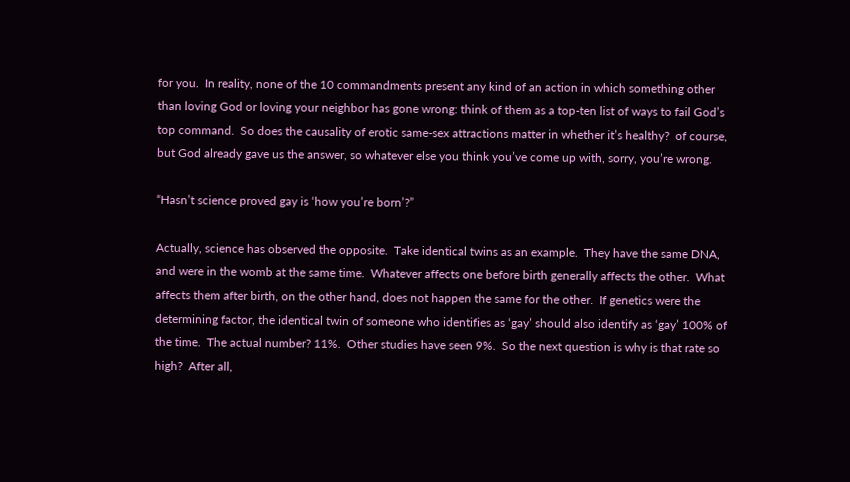for you.  In reality, none of the 10 commandments present any kind of an action in which something other than loving God or loving your neighbor has gone wrong: think of them as a top-ten list of ways to fail God’s top command.  So does the causality of erotic same-sex attractions matter in whether it’s healthy?  of course, but God already gave us the answer, so whatever else you think you’ve come up with, sorry, you’re wrong.

“Hasn’t science proved gay is ‘how you’re born’?”

Actually, science has observed the opposite.  Take identical twins as an example.  They have the same DNA, and were in the womb at the same time.  Whatever affects one before birth generally affects the other.  What affects them after birth, on the other hand, does not happen the same for the other.  If genetics were the determining factor, the identical twin of someone who identifies as ‘gay’ should also identify as ‘gay’ 100% of the time.  The actual number? 11%.  Other studies have seen 9%.  So the next question is why is that rate so high?  After all,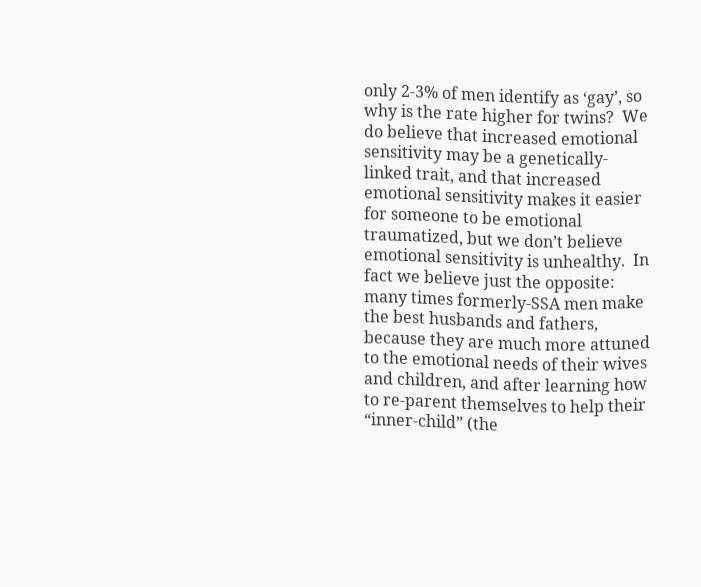only 2-3% of men identify as ‘gay’, so why is the rate higher for twins?  We do believe that increased emotional sensitivity may be a genetically-linked trait, and that increased emotional sensitivity makes it easier for someone to be emotional traumatized, but we don’t believe emotional sensitivity is unhealthy.  In fact we believe just the opposite: many times formerly-SSA men make the best husbands and fathers, because they are much more attuned to the emotional needs of their wives and children, and after learning how to re-parent themselves to help their “inner-child” (the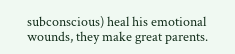subconscious) heal his emotional wounds, they make great parents.